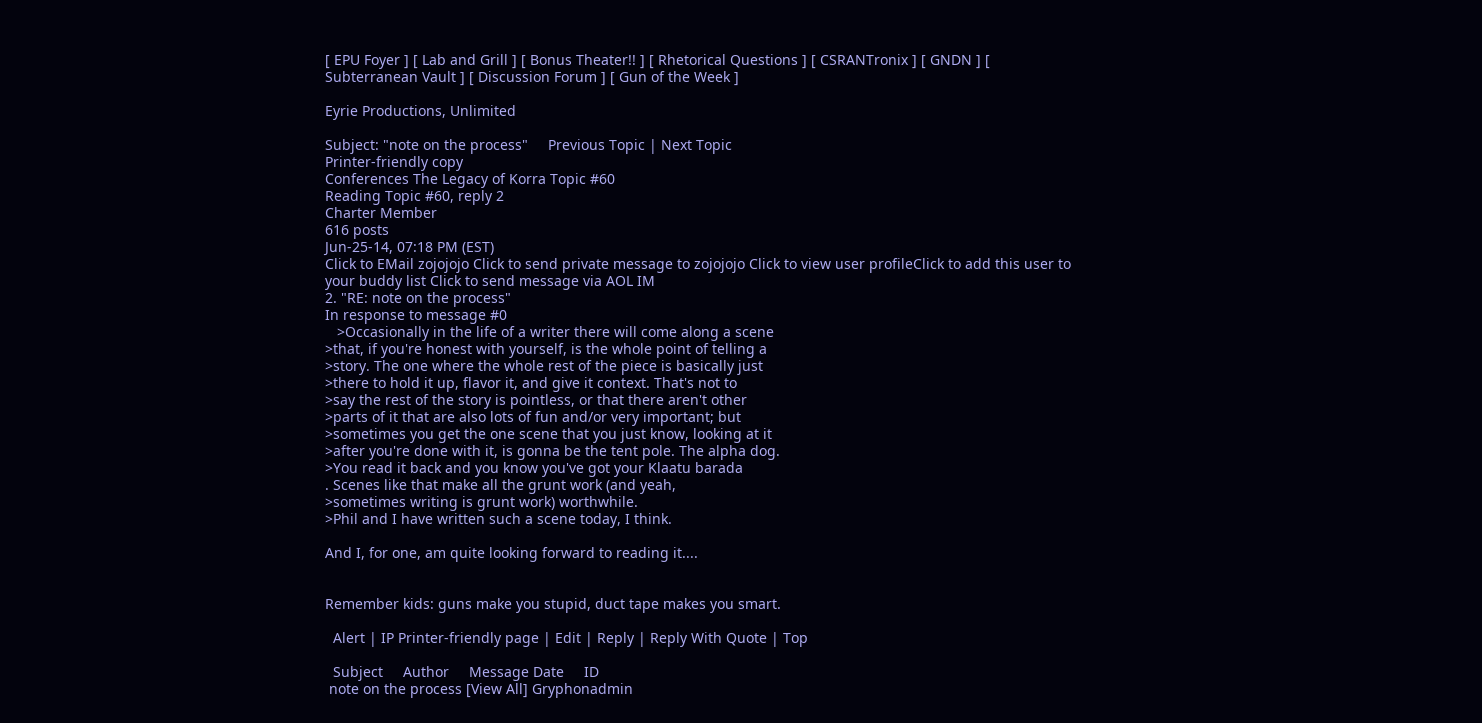[ EPU Foyer ] [ Lab and Grill ] [ Bonus Theater!! ] [ Rhetorical Questions ] [ CSRANTronix ] [ GNDN ] [ Subterranean Vault ] [ Discussion Forum ] [ Gun of the Week ]

Eyrie Productions, Unlimited

Subject: "note on the process"     Previous Topic | Next Topic
Printer-friendly copy
Conferences The Legacy of Korra Topic #60
Reading Topic #60, reply 2
Charter Member
616 posts
Jun-25-14, 07:18 PM (EST)
Click to EMail zojojojo Click to send private message to zojojojo Click to view user profileClick to add this user to your buddy list Click to send message via AOL IM
2. "RE: note on the process"
In response to message #0
   >Occasionally in the life of a writer there will come along a scene
>that, if you're honest with yourself, is the whole point of telling a
>story. The one where the whole rest of the piece is basically just
>there to hold it up, flavor it, and give it context. That's not to
>say the rest of the story is pointless, or that there aren't other
>parts of it that are also lots of fun and/or very important; but
>sometimes you get the one scene that you just know, looking at it
>after you're done with it, is gonna be the tent pole. The alpha dog.
>You read it back and you know you've got your Klaatu barada
. Scenes like that make all the grunt work (and yeah,
>sometimes writing is grunt work) worthwhile.
>Phil and I have written such a scene today, I think.

And I, for one, am quite looking forward to reading it....


Remember kids: guns make you stupid, duct tape makes you smart.

  Alert | IP Printer-friendly page | Edit | Reply | Reply With Quote | Top

  Subject     Author     Message Date     ID
 note on the process [View All] Gryphonadmin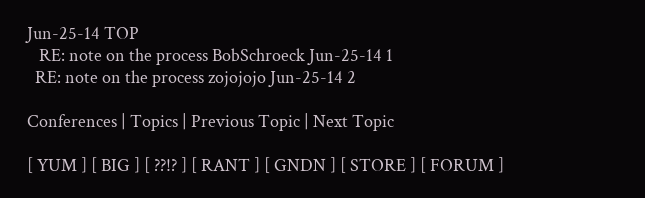Jun-25-14 TOP
   RE: note on the process BobSchroeck Jun-25-14 1
  RE: note on the process zojojojo Jun-25-14 2

Conferences | Topics | Previous Topic | Next Topic

[ YUM ] [ BIG ] [ ??!? ] [ RANT ] [ GNDN ] [ STORE ] [ FORUM ]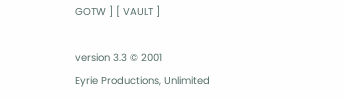GOTW ] [ VAULT ]

version 3.3 © 2001
Eyrie Productions, Unlimited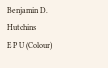Benjamin D. Hutchins
E P U (Colour)